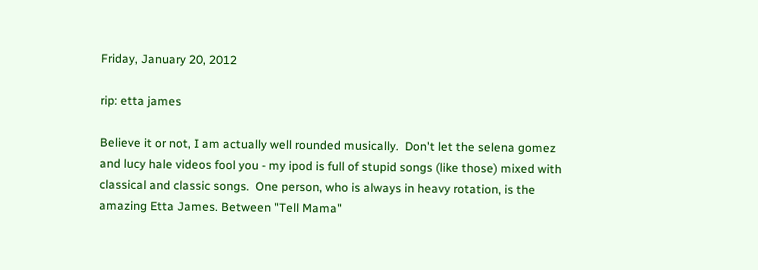Friday, January 20, 2012

rip: etta james

Believe it or not, I am actually well rounded musically.  Don't let the selena gomez and lucy hale videos fool you - my ipod is full of stupid songs (like those) mixed with classical and classic songs.  One person, who is always in heavy rotation, is the amazing Etta James. Between "Tell Mama"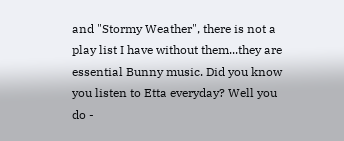and "Stormy Weather", there is not a play list I have without them...they are essential Bunny music. Did you know you listen to Etta everyday? Well you do -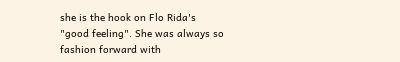she is the hook on Flo Rida's "good feeling". She was always so fashion forward with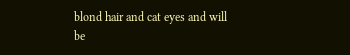blond hair and cat eyes and will be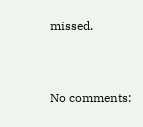missed.


No comments: